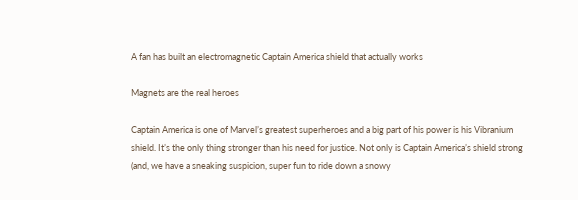A fan has built an electromagnetic Captain America shield that actually works

Magnets are the real heroes

Captain America is one of Marvel’s greatest superheroes and a big part of his power is his Vibranium shield. It’s the only thing stronger than his need for justice. Not only is Captain America’s shield strong (and, we have a sneaking suspicion, super fun to ride down a snowy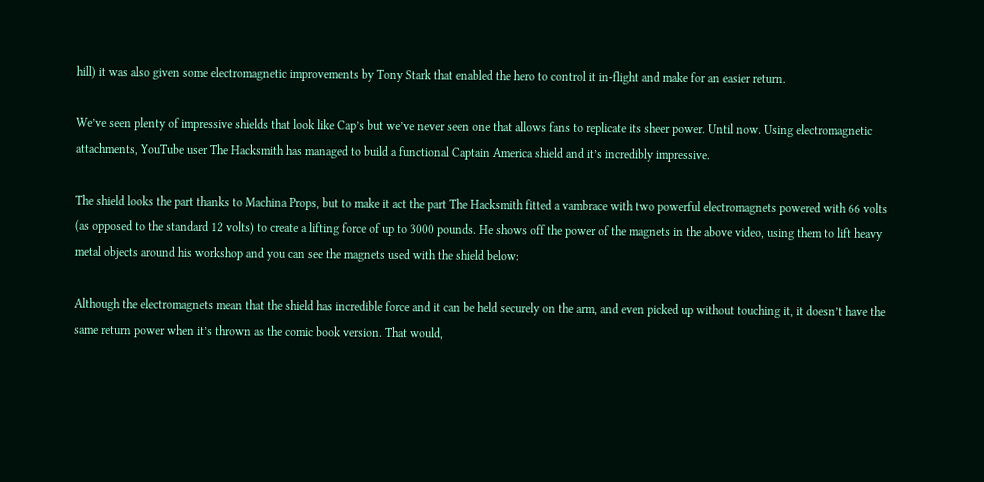hill) it was also given some electromagnetic improvements by Tony Stark that enabled the hero to control it in-flight and make for an easier return.

We’ve seen plenty of impressive shields that look like Cap’s but we’ve never seen one that allows fans to replicate its sheer power. Until now. Using electromagnetic attachments, YouTube user The Hacksmith has managed to build a functional Captain America shield and it’s incredibly impressive.

The shield looks the part thanks to Machina Props, but to make it act the part The Hacksmith fitted a vambrace with two powerful electromagnets powered with 66 volts (as opposed to the standard 12 volts) to create a lifting force of up to 3000 pounds. He shows off the power of the magnets in the above video, using them to lift heavy metal objects around his workshop and you can see the magnets used with the shield below:

Although the electromagnets mean that the shield has incredible force and it can be held securely on the arm, and even picked up without touching it, it doesn’t have the same return power when it’s thrown as the comic book version. That would,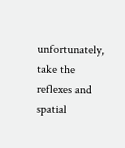unfortunately, take the reflexes and spatial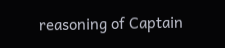reasoning of Captain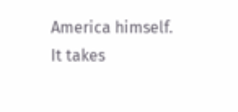America himself. It takes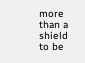more than a shield to be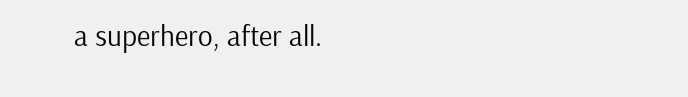a superhero, after all.